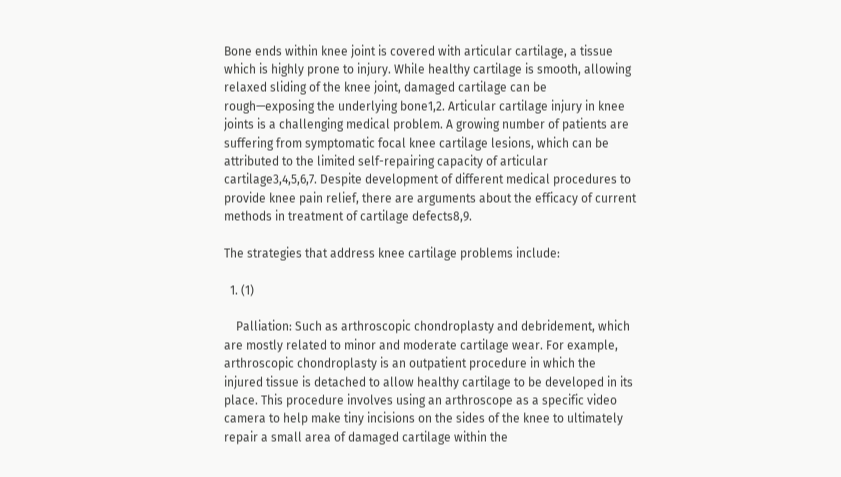Bone ends within knee joint is covered with articular cartilage, a tissue which is highly prone to injury. While healthy cartilage is smooth, allowing relaxed sliding of the knee joint, damaged cartilage can be rough—exposing the underlying bone1,2. Articular cartilage injury in knee joints is a challenging medical problem. A growing number of patients are suffering from symptomatic focal knee cartilage lesions, which can be attributed to the limited self-repairing capacity of articular cartilage3,4,5,6,7. Despite development of different medical procedures to provide knee pain relief, there are arguments about the efficacy of current methods in treatment of cartilage defects8,9.

The strategies that address knee cartilage problems include:

  1. (1)

    Palliation: Such as arthroscopic chondroplasty and debridement, which are mostly related to minor and moderate cartilage wear. For example, arthroscopic chondroplasty is an outpatient procedure in which the injured tissue is detached to allow healthy cartilage to be developed in its place. This procedure involves using an arthroscope as a specific video camera to help make tiny incisions on the sides of the knee to ultimately repair a small area of damaged cartilage within the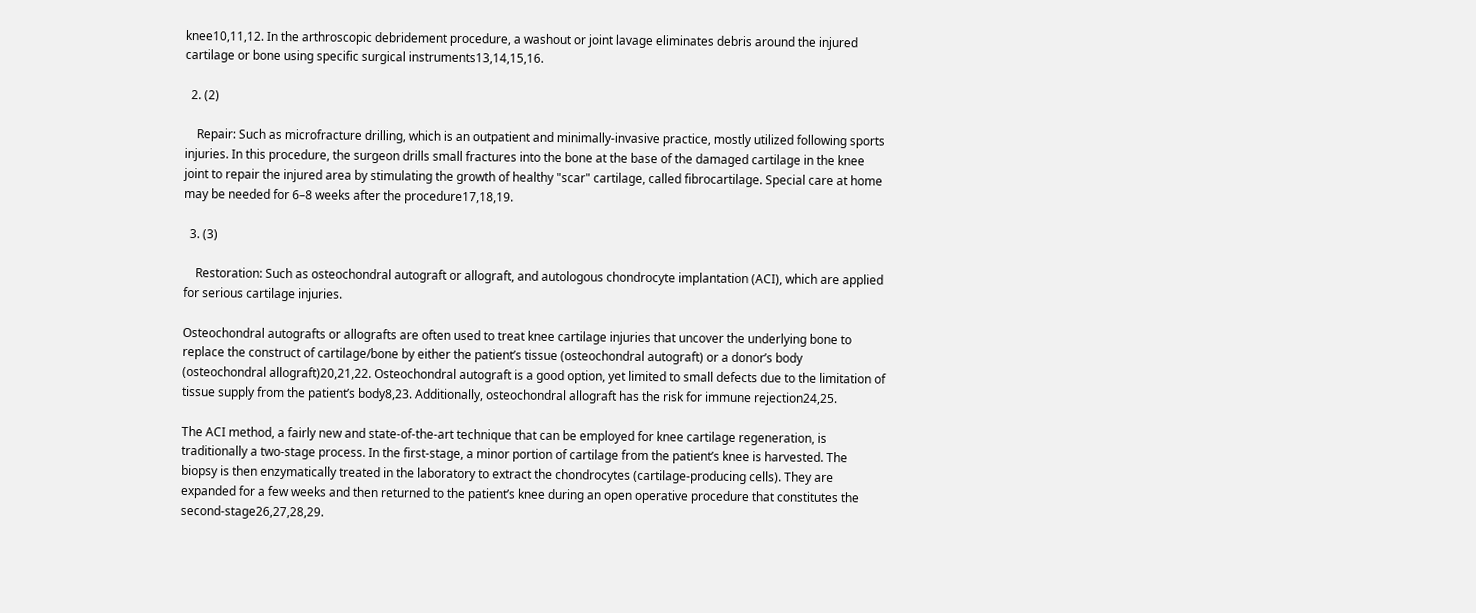knee10,11,12. In the arthroscopic debridement procedure, a washout or joint lavage eliminates debris around the injured cartilage or bone using specific surgical instruments13,14,15,16.

  2. (2)

    Repair: Such as microfracture drilling, which is an outpatient and minimally-invasive practice, mostly utilized following sports injuries. In this procedure, the surgeon drills small fractures into the bone at the base of the damaged cartilage in the knee joint to repair the injured area by stimulating the growth of healthy "scar" cartilage, called fibrocartilage. Special care at home may be needed for 6–8 weeks after the procedure17,18,19.

  3. (3)

    Restoration: Such as osteochondral autograft or allograft, and autologous chondrocyte implantation (ACI), which are applied for serious cartilage injuries.

Osteochondral autografts or allografts are often used to treat knee cartilage injuries that uncover the underlying bone to replace the construct of cartilage/bone by either the patient’s tissue (osteochondral autograft) or a donor’s body (osteochondral allograft)20,21,22. Osteochondral autograft is a good option, yet limited to small defects due to the limitation of tissue supply from the patient’s body8,23. Additionally, osteochondral allograft has the risk for immune rejection24,25.

The ACI method, a fairly new and state-of-the-art technique that can be employed for knee cartilage regeneration, is traditionally a two-stage process. In the first-stage, a minor portion of cartilage from the patient’s knee is harvested. The biopsy is then enzymatically treated in the laboratory to extract the chondrocytes (cartilage-producing cells). They are expanded for a few weeks and then returned to the patient’s knee during an open operative procedure that constitutes the second-stage26,27,28,29.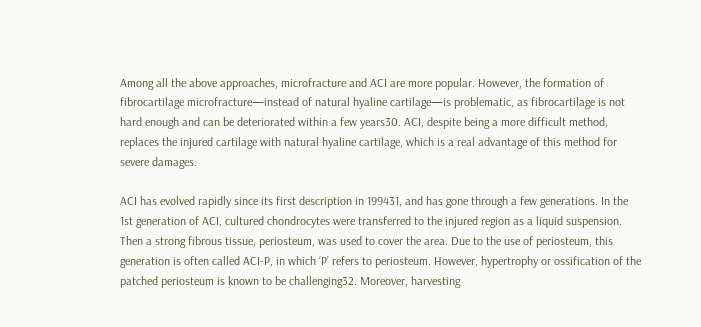Among all the above approaches, microfracture and ACI are more popular. However, the formation of fibrocartilage microfracture—instead of natural hyaline cartilage—is problematic, as fibrocartilage is not hard enough and can be deteriorated within a few years30. ACI, despite being a more difficult method, replaces the injured cartilage with natural hyaline cartilage, which is a real advantage of this method for severe damages.

ACI has evolved rapidly since its first description in 199431, and has gone through a few generations. In the 1st generation of ACI, cultured chondrocytes were transferred to the injured region as a liquid suspension. Then a strong fibrous tissue, periosteum, was used to cover the area. Due to the use of periosteum, this generation is often called ACI-P, in which ‘P’ refers to periosteum. However, hypertrophy or ossification of the patched periosteum is known to be challenging32. Moreover, harvesting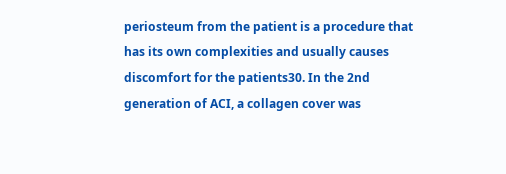periosteum from the patient is a procedure that has its own complexities and usually causes discomfort for the patients30. In the 2nd generation of ACI, a collagen cover was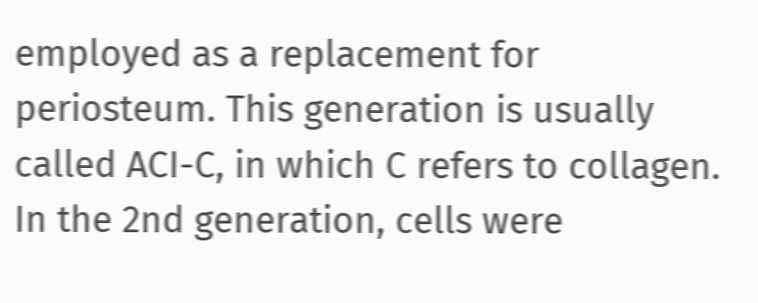employed as a replacement for periosteum. This generation is usually called ACI-C, in which C refers to collagen. In the 2nd generation, cells were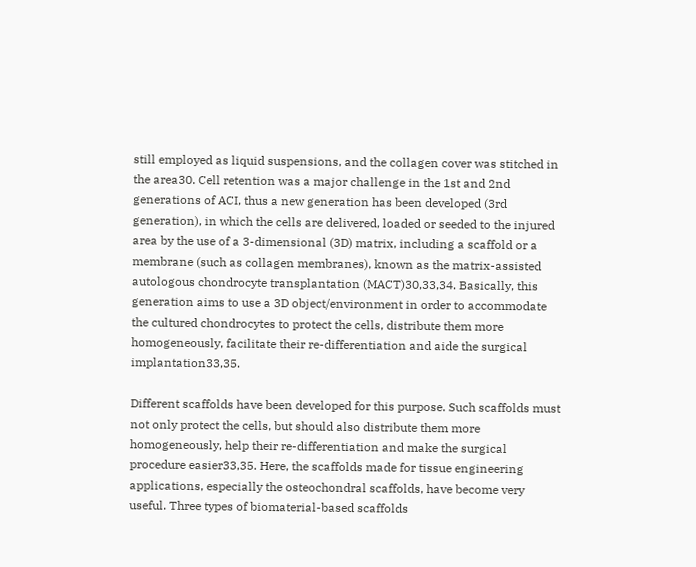still employed as liquid suspensions, and the collagen cover was stitched in the area30. Cell retention was a major challenge in the 1st and 2nd generations of ACI, thus a new generation has been developed (3rd generation), in which the cells are delivered, loaded or seeded to the injured area by the use of a 3-dimensional (3D) matrix, including a scaffold or a membrane (such as collagen membranes), known as the matrix-assisted autologous chondrocyte transplantation (MACT)30,33,34. Basically, this generation aims to use a 3D object/environment in order to accommodate the cultured chondrocytes to protect the cells, distribute them more homogeneously, facilitate their re-differentiation and aide the surgical implantation33,35.

Different scaffolds have been developed for this purpose. Such scaffolds must not only protect the cells, but should also distribute them more homogeneously, help their re-differentiation and make the surgical procedure easier33,35. Here, the scaffolds made for tissue engineering applications, especially the osteochondral scaffolds, have become very useful. Three types of biomaterial-based scaffolds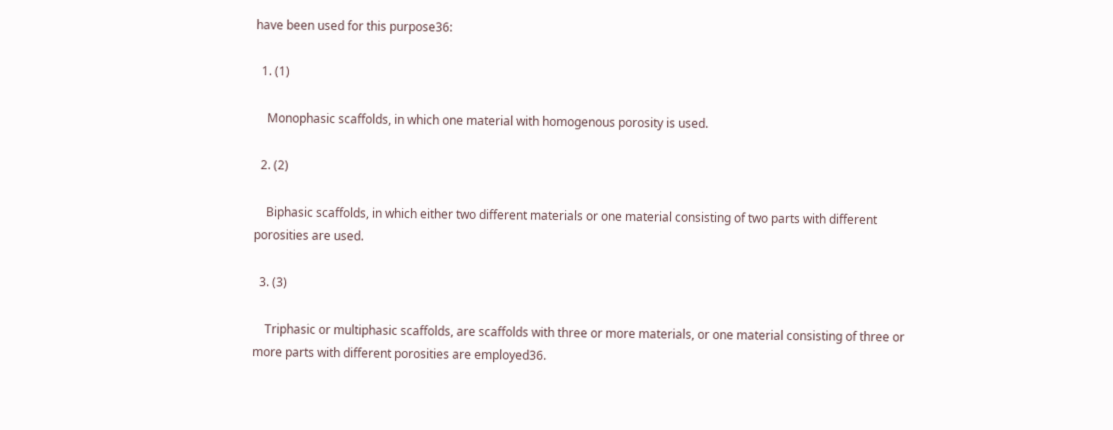have been used for this purpose36:

  1. (1)

    Monophasic scaffolds, in which one material with homogenous porosity is used.

  2. (2)

    Biphasic scaffolds, in which either two different materials or one material consisting of two parts with different porosities are used.

  3. (3)

    Triphasic or multiphasic scaffolds, are scaffolds with three or more materials, or one material consisting of three or more parts with different porosities are employed36.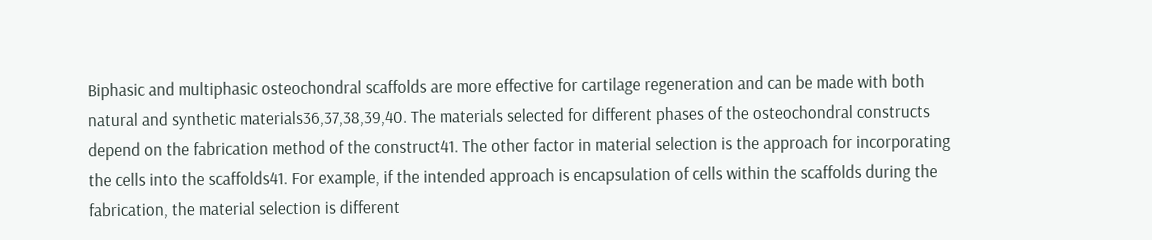Biphasic and multiphasic osteochondral scaffolds are more effective for cartilage regeneration and can be made with both natural and synthetic materials36,37,38,39,40. The materials selected for different phases of the osteochondral constructs depend on the fabrication method of the construct41. The other factor in material selection is the approach for incorporating the cells into the scaffolds41. For example, if the intended approach is encapsulation of cells within the scaffolds during the fabrication, the material selection is different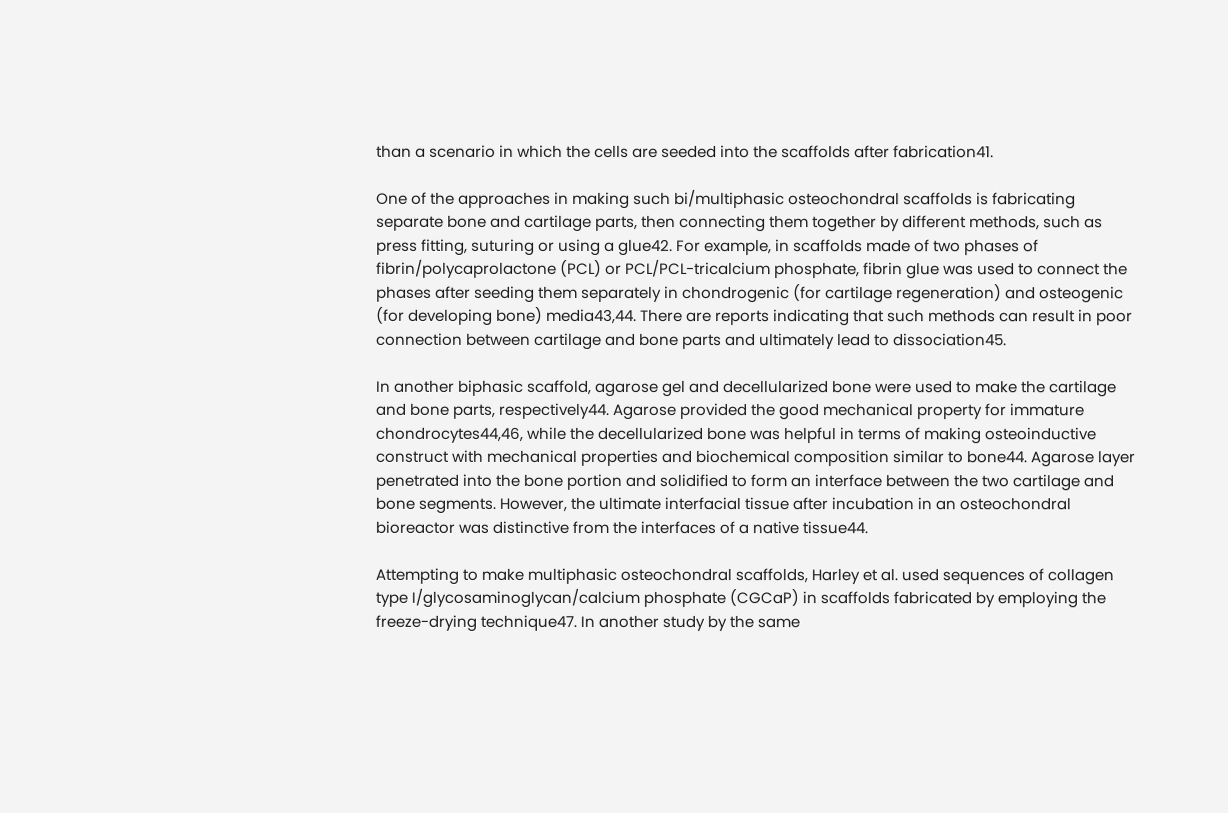than a scenario in which the cells are seeded into the scaffolds after fabrication41.

One of the approaches in making such bi/multiphasic osteochondral scaffolds is fabricating separate bone and cartilage parts, then connecting them together by different methods, such as press fitting, suturing or using a glue42. For example, in scaffolds made of two phases of fibrin/polycaprolactone (PCL) or PCL/PCL-tricalcium phosphate, fibrin glue was used to connect the phases after seeding them separately in chondrogenic (for cartilage regeneration) and osteogenic (for developing bone) media43,44. There are reports indicating that such methods can result in poor connection between cartilage and bone parts and ultimately lead to dissociation45.

In another biphasic scaffold, agarose gel and decellularized bone were used to make the cartilage and bone parts, respectively44. Agarose provided the good mechanical property for immature chondrocytes44,46, while the decellularized bone was helpful in terms of making osteoinductive construct with mechanical properties and biochemical composition similar to bone44. Agarose layer penetrated into the bone portion and solidified to form an interface between the two cartilage and bone segments. However, the ultimate interfacial tissue after incubation in an osteochondral bioreactor was distinctive from the interfaces of a native tissue44.

Attempting to make multiphasic osteochondral scaffolds, Harley et al. used sequences of collagen type I/glycosaminoglycan/calcium phosphate (CGCaP) in scaffolds fabricated by employing the freeze-drying technique47. In another study by the same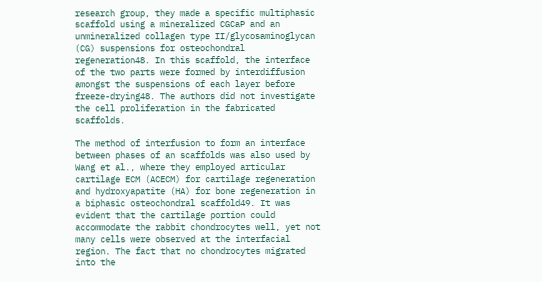research group, they made a specific multiphasic scaffold using a mineralized CGCaP and an unmineralized collagen type II/glycosaminoglycan (CG) suspensions for osteochondral regeneration48. In this scaffold, the interface of the two parts were formed by interdiffusion amongst the suspensions of each layer before freeze-drying48. The authors did not investigate the cell proliferation in the fabricated scaffolds.

The method of interfusion to form an interface between phases of an scaffolds was also used by Wang et al., where they employed articular cartilage ECM (ACECM) for cartilage regeneration and hydroxyapatite (HA) for bone regeneration in a biphasic osteochondral scaffold49. It was evident that the cartilage portion could accommodate the rabbit chondrocytes well, yet not many cells were observed at the interfacial region. The fact that no chondrocytes migrated into the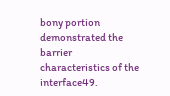bony portion demonstrated the barrier characteristics of the interface49.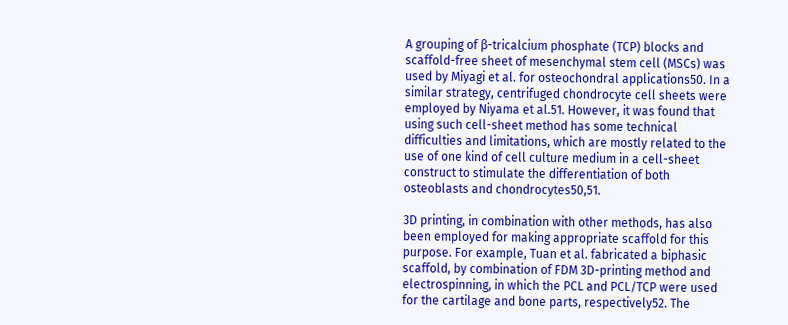A grouping of β-tricalcium phosphate (TCP) blocks and scaffold-free sheet of mesenchymal stem cell (MSCs) was used by Miyagi et al. for osteochondral applications50. In a similar strategy, centrifuged chondrocyte cell sheets were employed by Niyama et al.51. However, it was found that using such cell-sheet method has some technical difficulties and limitations, which are mostly related to the use of one kind of cell culture medium in a cell-sheet construct to stimulate the differentiation of both osteoblasts and chondrocytes50,51.

3D printing, in combination with other methods, has also been employed for making appropriate scaffold for this purpose. For example, Tuan et al. fabricated a biphasic scaffold, by combination of FDM 3D-printing method and electrospinning, in which the PCL and PCL/TCP were used for the cartilage and bone parts, respectively52. The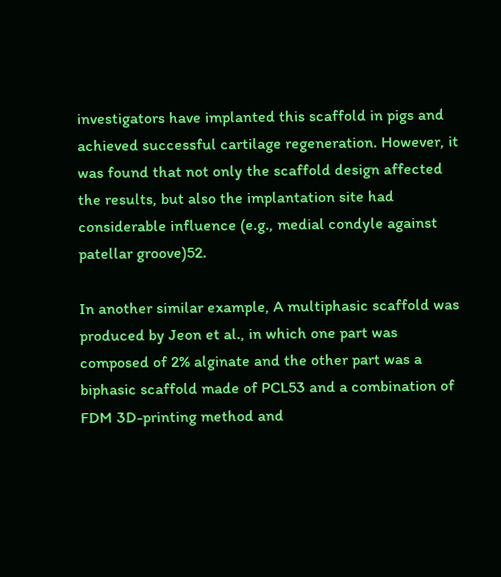investigators have implanted this scaffold in pigs and achieved successful cartilage regeneration. However, it was found that not only the scaffold design affected the results, but also the implantation site had considerable influence (e.g., medial condyle against patellar groove)52.

In another similar example, A multiphasic scaffold was produced by Jeon et al., in which one part was composed of 2% alginate and the other part was a biphasic scaffold made of PCL53 and a combination of FDM 3D-printing method and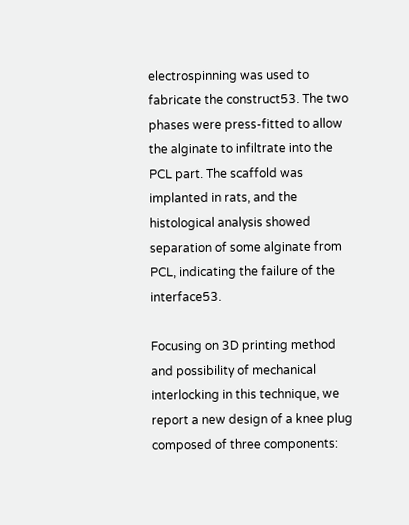electrospinning was used to fabricate the construct53. The two phases were press-fitted to allow the alginate to infiltrate into the PCL part. The scaffold was implanted in rats, and the histological analysis showed separation of some alginate from PCL, indicating the failure of the interface53.

Focusing on 3D printing method and possibility of mechanical interlocking in this technique, we report a new design of a knee plug composed of three components: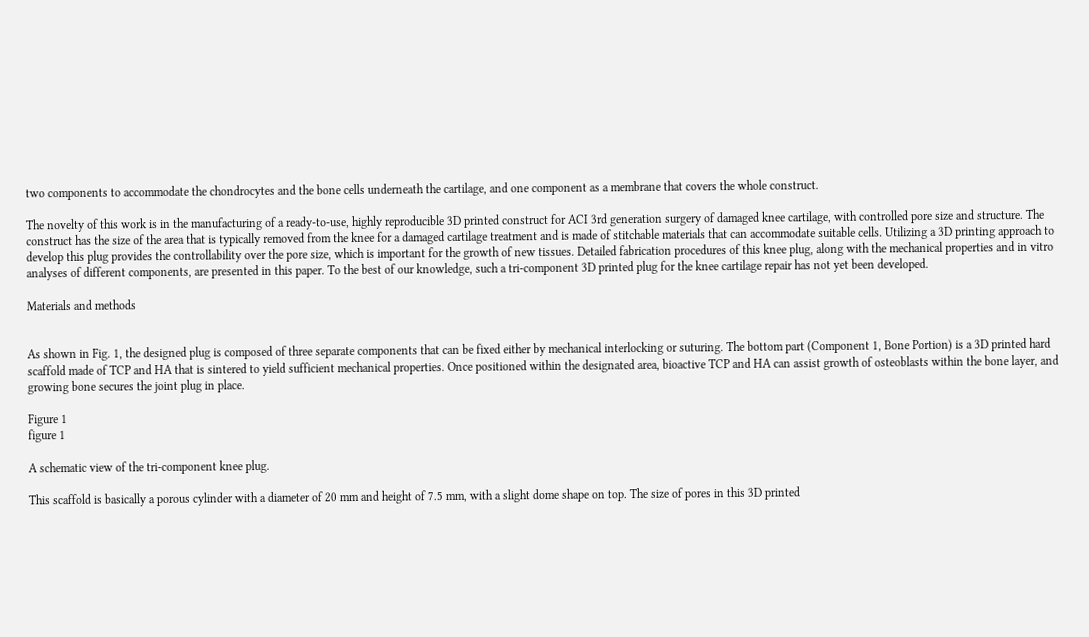two components to accommodate the chondrocytes and the bone cells underneath the cartilage, and one component as a membrane that covers the whole construct.

The novelty of this work is in the manufacturing of a ready-to-use, highly reproducible 3D printed construct for ACI 3rd generation surgery of damaged knee cartilage, with controlled pore size and structure. The construct has the size of the area that is typically removed from the knee for a damaged cartilage treatment and is made of stitchable materials that can accommodate suitable cells. Utilizing a 3D printing approach to develop this plug provides the controllability over the pore size, which is important for the growth of new tissues. Detailed fabrication procedures of this knee plug, along with the mechanical properties and in vitro analyses of different components, are presented in this paper. To the best of our knowledge, such a tri-component 3D printed plug for the knee cartilage repair has not yet been developed.

Materials and methods


As shown in Fig. 1, the designed plug is composed of three separate components that can be fixed either by mechanical interlocking or suturing. The bottom part (Component 1, Bone Portion) is a 3D printed hard scaffold made of TCP and HA that is sintered to yield sufficient mechanical properties. Once positioned within the designated area, bioactive TCP and HA can assist growth of osteoblasts within the bone layer, and growing bone secures the joint plug in place.

Figure 1
figure 1

A schematic view of the tri-component knee plug.

This scaffold is basically a porous cylinder with a diameter of 20 mm and height of 7.5 mm, with a slight dome shape on top. The size of pores in this 3D printed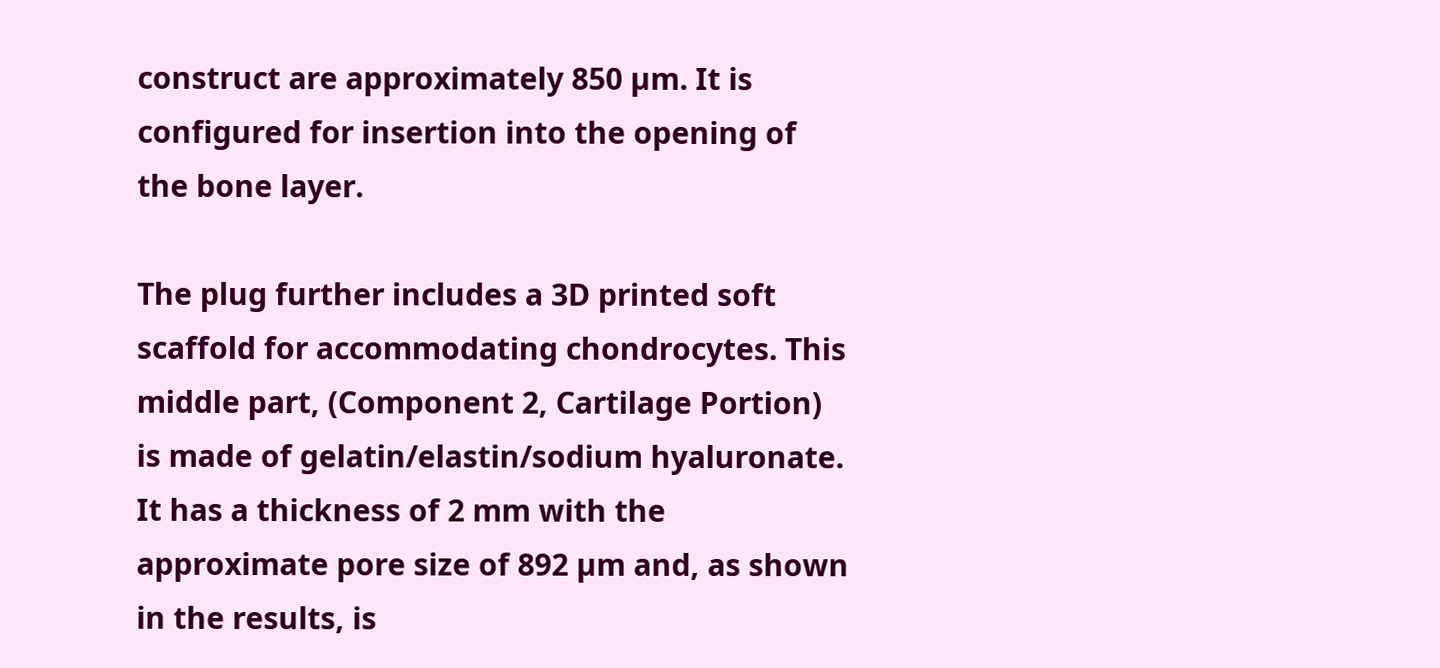construct are approximately 850 µm. It is configured for insertion into the opening of the bone layer.

The plug further includes a 3D printed soft scaffold for accommodating chondrocytes. This middle part, (Component 2, Cartilage Portion) is made of gelatin/elastin/sodium hyaluronate. It has a thickness of 2 mm with the approximate pore size of 892 µm and, as shown in the results, is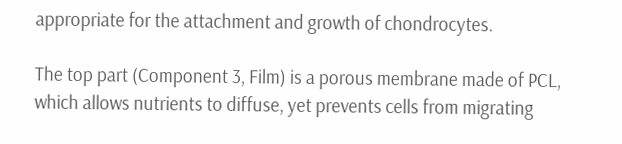appropriate for the attachment and growth of chondrocytes.

The top part (Component 3, Film) is a porous membrane made of PCL, which allows nutrients to diffuse, yet prevents cells from migrating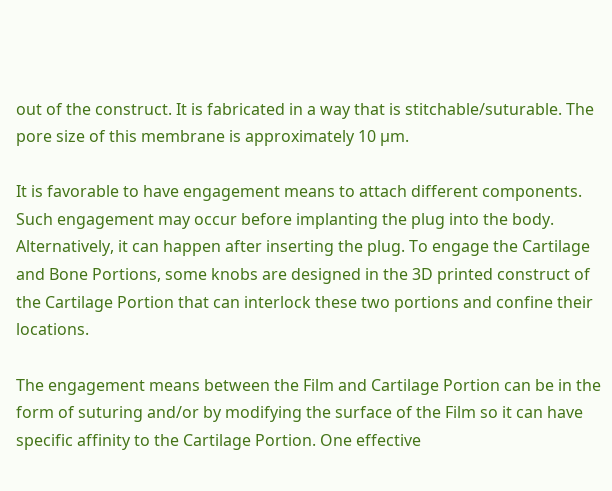out of the construct. It is fabricated in a way that is stitchable/suturable. The pore size of this membrane is approximately 10 µm.

It is favorable to have engagement means to attach different components. Such engagement may occur before implanting the plug into the body. Alternatively, it can happen after inserting the plug. To engage the Cartilage and Bone Portions, some knobs are designed in the 3D printed construct of the Cartilage Portion that can interlock these two portions and confine their locations.

The engagement means between the Film and Cartilage Portion can be in the form of suturing and/or by modifying the surface of the Film so it can have specific affinity to the Cartilage Portion. One effective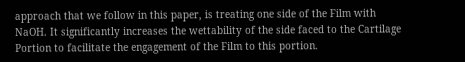approach that we follow in this paper, is treating one side of the Film with NaOH. It significantly increases the wettability of the side faced to the Cartilage Portion to facilitate the engagement of the Film to this portion.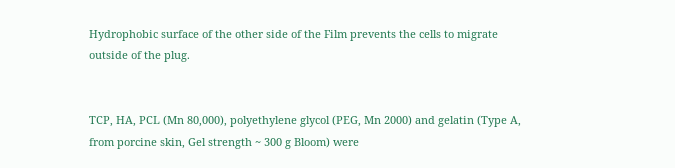Hydrophobic surface of the other side of the Film prevents the cells to migrate outside of the plug.


TCP, HA, PCL (Mn 80,000), polyethylene glycol (PEG, Mn 2000) and gelatin (Type A, from porcine skin, Gel strength ~ 300 g Bloom) were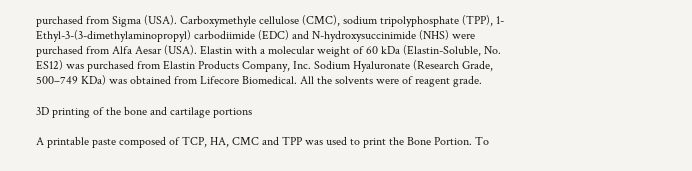purchased from Sigma (USA). Carboxymethyle cellulose (CMC), sodium tripolyphosphate (TPP), 1-Ethyl-3-(3-dimethylaminopropyl) carbodiimide (EDC) and N-hydroxysuccinimide (NHS) were purchased from Alfa Aesar (USA). Elastin with a molecular weight of 60 kDa (Elastin-Soluble, No. ES12) was purchased from Elastin Products Company, Inc. Sodium Hyaluronate (Research Grade, 500–749 KDa) was obtained from Lifecore Biomedical. All the solvents were of reagent grade.

3D printing of the bone and cartilage portions

A printable paste composed of TCP, HA, CMC and TPP was used to print the Bone Portion. To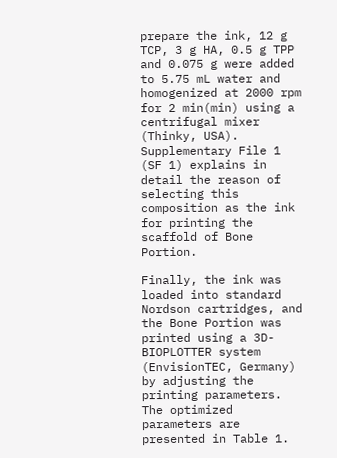prepare the ink, 12 g TCP, 3 g HA, 0.5 g TPP and 0.075 g were added to 5.75 mL water and homogenized at 2000 rpm for 2 min(min) using a centrifugal mixer (Thinky, USA). Supplementary File 1 (SF 1) explains in detail the reason of selecting this composition as the ink for printing the scaffold of Bone Portion.

Finally, the ink was loaded into standard Nordson cartridges, and the Bone Portion was printed using a 3D-BIOPLOTTER system (EnvisionTEC, Germany) by adjusting the printing parameters. The optimized parameters are presented in Table 1.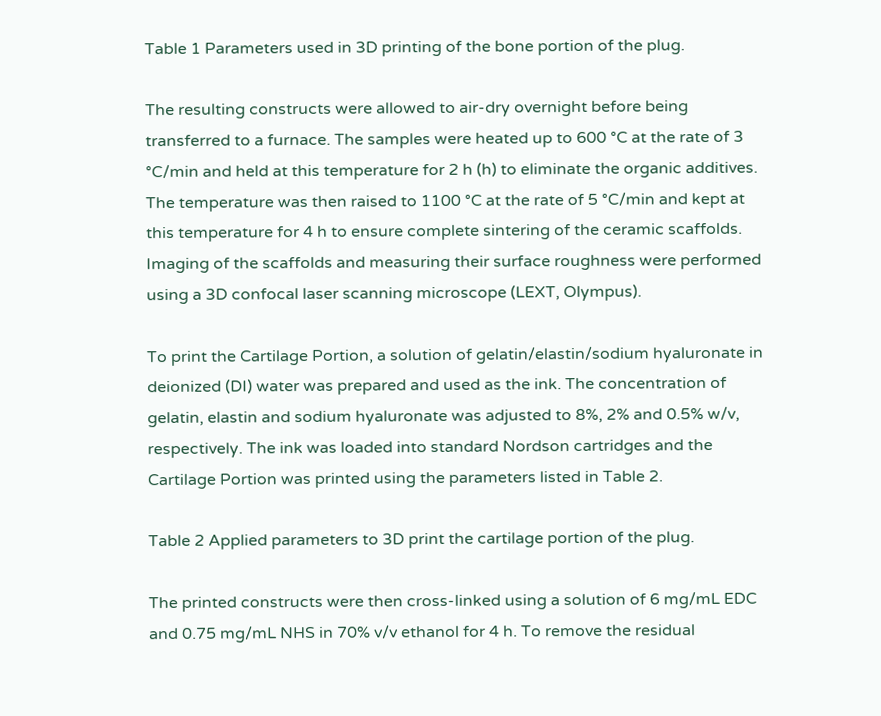Table 1 Parameters used in 3D printing of the bone portion of the plug.

The resulting constructs were allowed to air-dry overnight before being transferred to a furnace. The samples were heated up to 600 °C at the rate of 3 °C/min and held at this temperature for 2 h (h) to eliminate the organic additives. The temperature was then raised to 1100 °C at the rate of 5 °C/min and kept at this temperature for 4 h to ensure complete sintering of the ceramic scaffolds. Imaging of the scaffolds and measuring their surface roughness were performed using a 3D confocal laser scanning microscope (LEXT, Olympus).

To print the Cartilage Portion, a solution of gelatin/elastin/sodium hyaluronate in deionized (DI) water was prepared and used as the ink. The concentration of gelatin, elastin and sodium hyaluronate was adjusted to 8%, 2% and 0.5% w/v, respectively. The ink was loaded into standard Nordson cartridges and the Cartilage Portion was printed using the parameters listed in Table 2.

Table 2 Applied parameters to 3D print the cartilage portion of the plug.

The printed constructs were then cross-linked using a solution of 6 mg/mL EDC and 0.75 mg/mL NHS in 70% v/v ethanol for 4 h. To remove the residual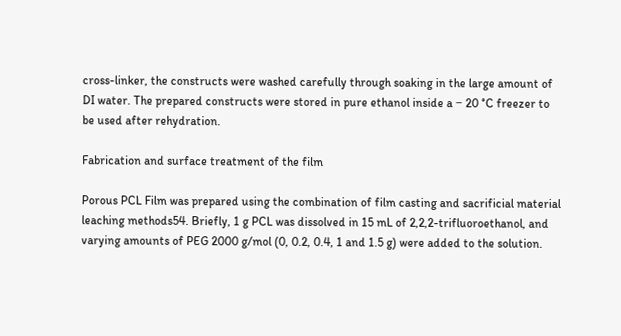cross-linker, the constructs were washed carefully through soaking in the large amount of DI water. The prepared constructs were stored in pure ethanol inside a − 20 °C freezer to be used after rehydration.

Fabrication and surface treatment of the film

Porous PCL Film was prepared using the combination of film casting and sacrificial material leaching methods54. Briefly, 1 g PCL was dissolved in 15 mL of 2,2,2-trifluoroethanol, and varying amounts of PEG 2000 g/mol (0, 0.2, 0.4, 1 and 1.5 g) were added to the solution.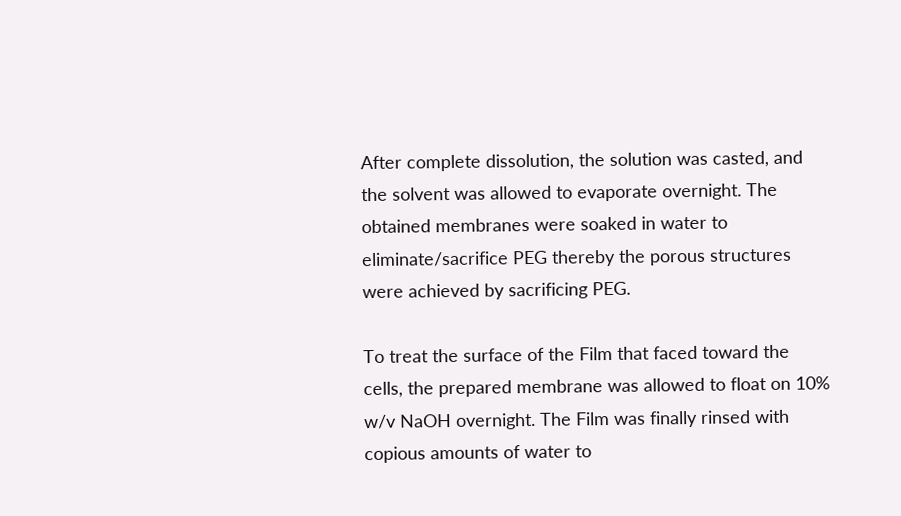After complete dissolution, the solution was casted, and the solvent was allowed to evaporate overnight. The obtained membranes were soaked in water to eliminate/sacrifice PEG thereby the porous structures were achieved by sacrificing PEG.

To treat the surface of the Film that faced toward the cells, the prepared membrane was allowed to float on 10% w/v NaOH overnight. The Film was finally rinsed with copious amounts of water to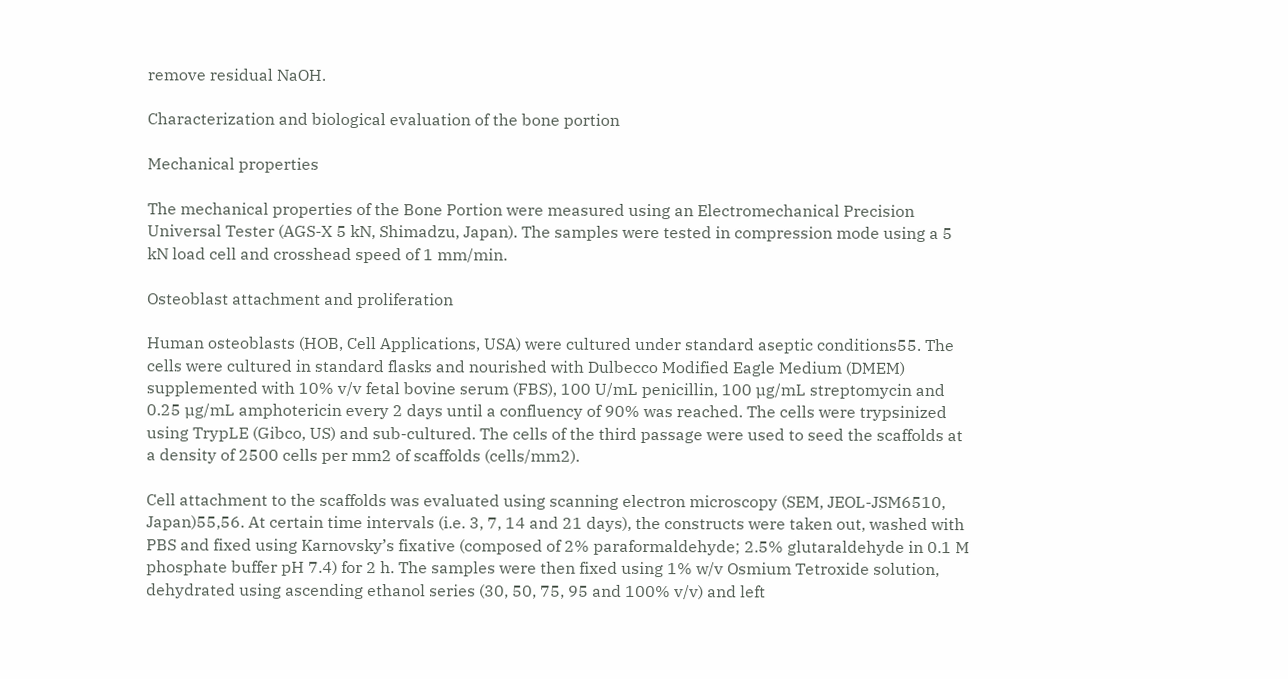remove residual NaOH.

Characterization and biological evaluation of the bone portion

Mechanical properties

The mechanical properties of the Bone Portion were measured using an Electromechanical Precision Universal Tester (AGS-X 5 kN, Shimadzu, Japan). The samples were tested in compression mode using a 5 kN load cell and crosshead speed of 1 mm/min.

Osteoblast attachment and proliferation

Human osteoblasts (HOB, Cell Applications, USA) were cultured under standard aseptic conditions55. The cells were cultured in standard flasks and nourished with Dulbecco Modified Eagle Medium (DMEM) supplemented with 10% v/v fetal bovine serum (FBS), 100 U/mL penicillin, 100 µg/mL streptomycin and 0.25 µg/mL amphotericin every 2 days until a confluency of 90% was reached. The cells were trypsinized using TrypLE (Gibco, US) and sub-cultured. The cells of the third passage were used to seed the scaffolds at a density of 2500 cells per mm2 of scaffolds (cells/mm2).

Cell attachment to the scaffolds was evaluated using scanning electron microscopy (SEM, JEOL-JSM6510, Japan)55,56. At certain time intervals (i.e. 3, 7, 14 and 21 days), the constructs were taken out, washed with PBS and fixed using Karnovsky’s fixative (composed of 2% paraformaldehyde; 2.5% glutaraldehyde in 0.1 M phosphate buffer pH 7.4) for 2 h. The samples were then fixed using 1% w/v Osmium Tetroxide solution, dehydrated using ascending ethanol series (30, 50, 75, 95 and 100% v/v) and left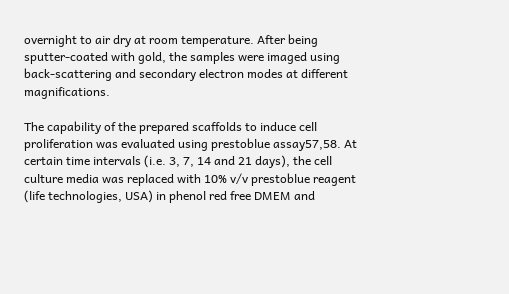overnight to air dry at room temperature. After being sputter-coated with gold, the samples were imaged using back-scattering and secondary electron modes at different magnifications.

The capability of the prepared scaffolds to induce cell proliferation was evaluated using prestoblue assay57,58. At certain time intervals (i.e. 3, 7, 14 and 21 days), the cell culture media was replaced with 10% v/v prestoblue reagent (life technologies, USA) in phenol red free DMEM and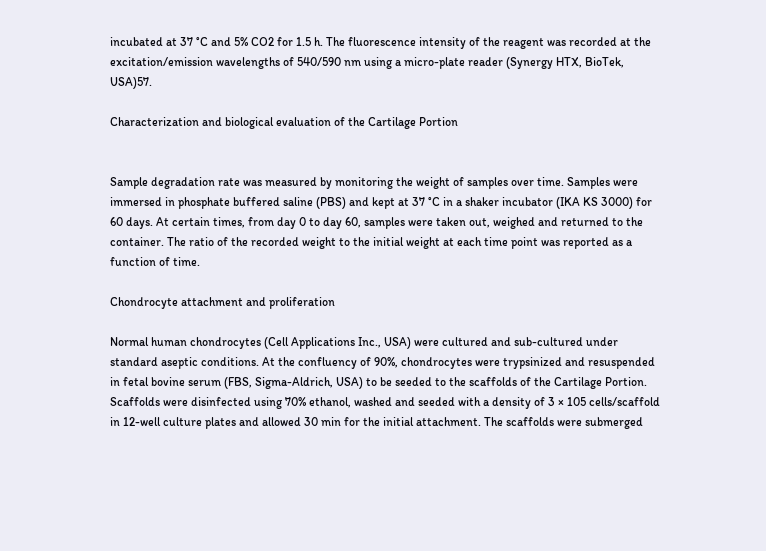incubated at 37 °C and 5% CO2 for 1.5 h. The fluorescence intensity of the reagent was recorded at the excitation/emission wavelengths of 540/590 nm using a micro-plate reader (Synergy HTX, BioTek, USA)57.

Characterization and biological evaluation of the Cartilage Portion


Sample degradation rate was measured by monitoring the weight of samples over time. Samples were immersed in phosphate buffered saline (PBS) and kept at 37 °C in a shaker incubator (IKA KS 3000) for 60 days. At certain times, from day 0 to day 60, samples were taken out, weighed and returned to the container. The ratio of the recorded weight to the initial weight at each time point was reported as a function of time.

Chondrocyte attachment and proliferation

Normal human chondrocytes (Cell Applications Inc., USA) were cultured and sub-cultured under standard aseptic conditions. At the confluency of 90%, chondrocytes were trypsinized and resuspended in fetal bovine serum (FBS, Sigma-Aldrich, USA) to be seeded to the scaffolds of the Cartilage Portion. Scaffolds were disinfected using 70% ethanol, washed and seeded with a density of 3 × 105 cells/scaffold in 12-well culture plates and allowed 30 min for the initial attachment. The scaffolds were submerged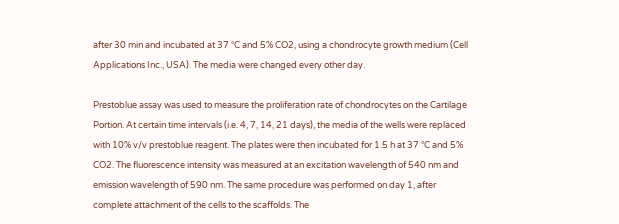after 30 min and incubated at 37 °C and 5% CO2, using a chondrocyte growth medium (Cell Applications Inc., USA). The media were changed every other day.

Prestoblue assay was used to measure the proliferation rate of chondrocytes on the Cartilage Portion. At certain time intervals (i.e. 4, 7, 14, 21 days), the media of the wells were replaced with 10% v/v prestoblue reagent. The plates were then incubated for 1.5 h at 37 °C and 5% CO2. The fluorescence intensity was measured at an excitation wavelength of 540 nm and emission wavelength of 590 nm. The same procedure was performed on day 1, after complete attachment of the cells to the scaffolds. The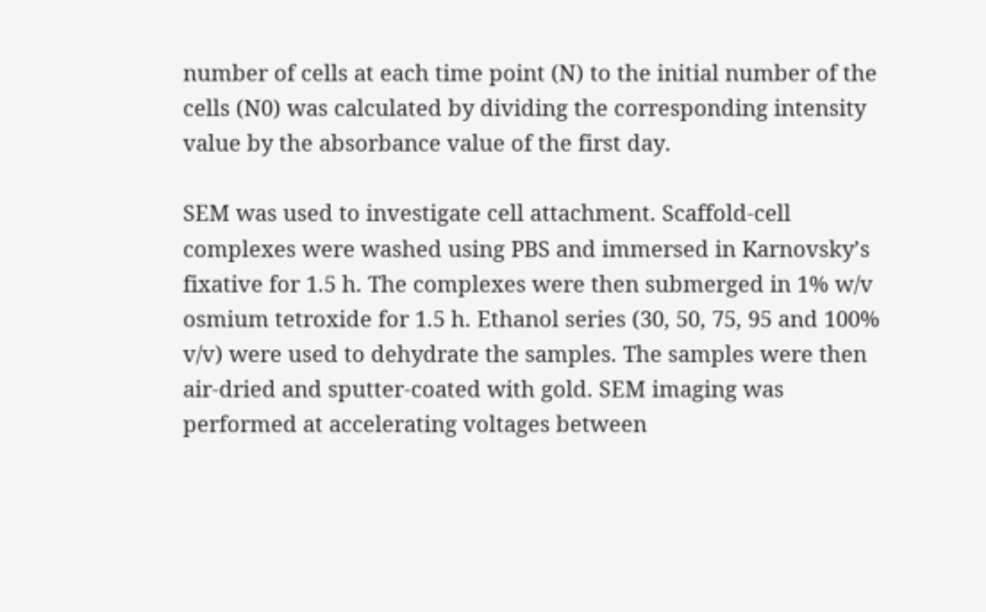number of cells at each time point (N) to the initial number of the cells (N0) was calculated by dividing the corresponding intensity value by the absorbance value of the first day.

SEM was used to investigate cell attachment. Scaffold-cell complexes were washed using PBS and immersed in Karnovsky’s fixative for 1.5 h. The complexes were then submerged in 1% w/v osmium tetroxide for 1.5 h. Ethanol series (30, 50, 75, 95 and 100% v/v) were used to dehydrate the samples. The samples were then air-dried and sputter-coated with gold. SEM imaging was performed at accelerating voltages between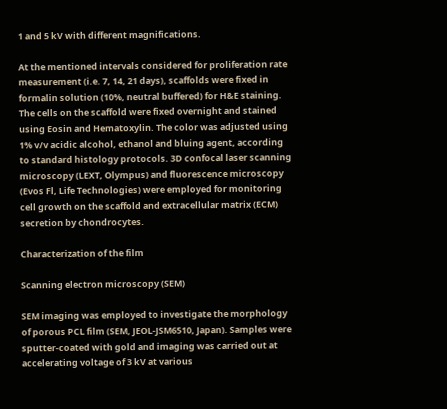1 and 5 kV with different magnifications.

At the mentioned intervals considered for proliferation rate measurement (i.e. 7, 14, 21 days), scaffolds were fixed in formalin solution (10%, neutral buffered) for H&E staining. The cells on the scaffold were fixed overnight and stained using Eosin and Hematoxylin. The color was adjusted using 1% v/v acidic alcohol, ethanol and bluing agent, according to standard histology protocols. 3D confocal laser scanning microscopy (LEXT, Olympus) and fluorescence microscopy (Evos Fl, Life Technologies) were employed for monitoring cell growth on the scaffold and extracellular matrix (ECM) secretion by chondrocytes.

Characterization of the film

Scanning electron microscopy (SEM)

SEM imaging was employed to investigate the morphology of porous PCL film (SEM, JEOL-JSM6510, Japan). Samples were sputter-coated with gold and imaging was carried out at accelerating voltage of 3 kV at various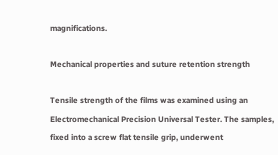magnifications.

Mechanical properties and suture retention strength

Tensile strength of the films was examined using an Electromechanical Precision Universal Tester. The samples, fixed into a screw flat tensile grip, underwent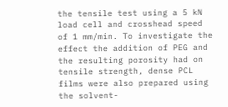the tensile test using a 5 kN load cell and crosshead speed of 1 mm/min. To investigate the effect the addition of PEG and the resulting porosity had on tensile strength, dense PCL films were also prepared using the solvent-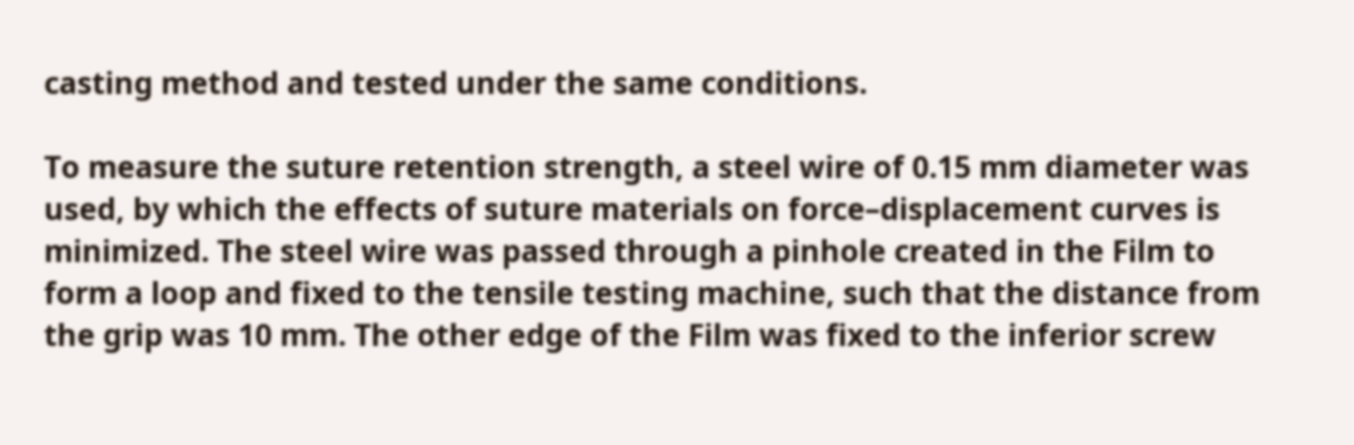casting method and tested under the same conditions.

To measure the suture retention strength, a steel wire of 0.15 mm diameter was used, by which the effects of suture materials on force–displacement curves is minimized. The steel wire was passed through a pinhole created in the Film to form a loop and fixed to the tensile testing machine, such that the distance from the grip was 10 mm. The other edge of the Film was fixed to the inferior screw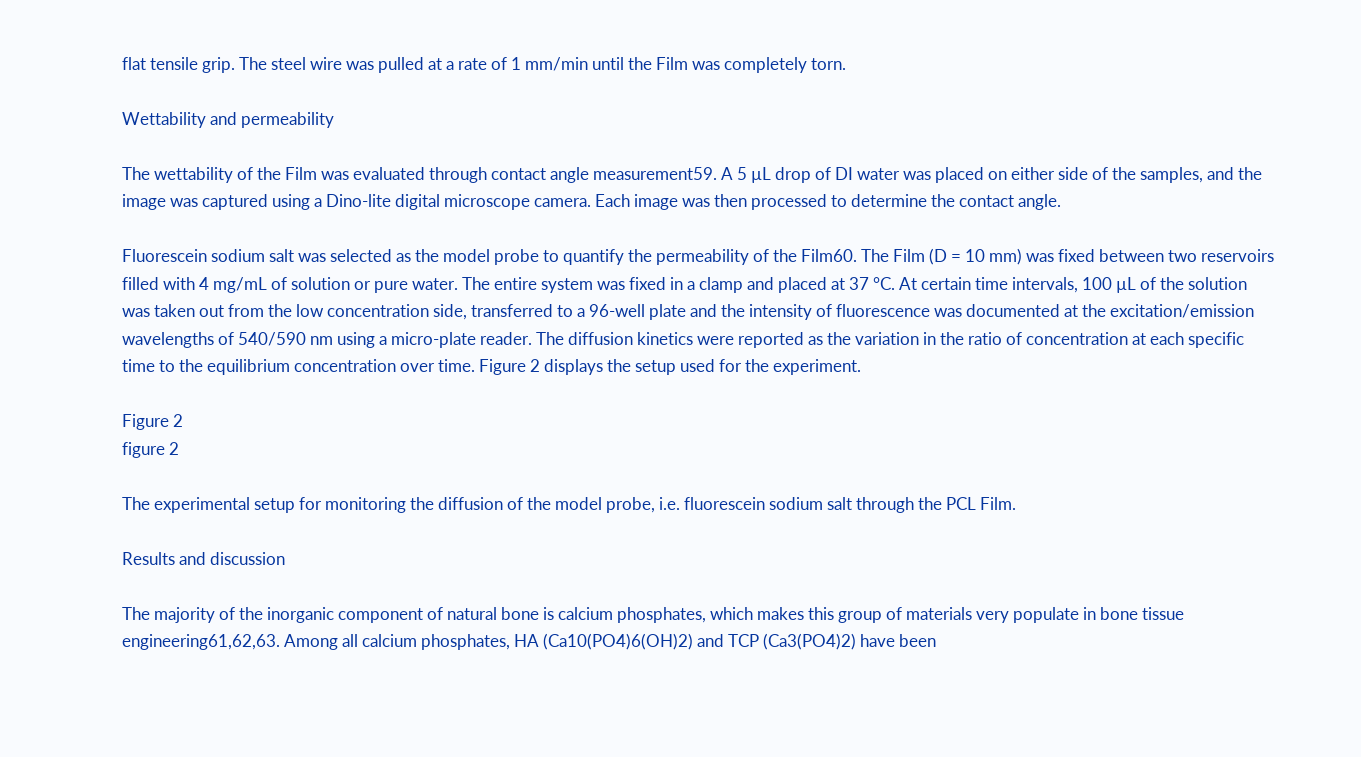flat tensile grip. The steel wire was pulled at a rate of 1 mm/min until the Film was completely torn.

Wettability and permeability

The wettability of the Film was evaluated through contact angle measurement59. A 5 µL drop of DI water was placed on either side of the samples, and the image was captured using a Dino-lite digital microscope camera. Each image was then processed to determine the contact angle.

Fluorescein sodium salt was selected as the model probe to quantify the permeability of the Film60. The Film (D = 10 mm) was fixed between two reservoirs filled with 4 mg/mL of solution or pure water. The entire system was fixed in a clamp and placed at 37 °C. At certain time intervals, 100 µL of the solution was taken out from the low concentration side, transferred to a 96-well plate and the intensity of fluorescence was documented at the excitation/emission wavelengths of 540/590 nm using a micro-plate reader. The diffusion kinetics were reported as the variation in the ratio of concentration at each specific time to the equilibrium concentration over time. Figure 2 displays the setup used for the experiment.

Figure 2
figure 2

The experimental setup for monitoring the diffusion of the model probe, i.e. fluorescein sodium salt through the PCL Film.

Results and discussion

The majority of the inorganic component of natural bone is calcium phosphates, which makes this group of materials very populate in bone tissue engineering61,62,63. Among all calcium phosphates, HA (Ca10(PO4)6(OH)2) and TCP (Ca3(PO4)2) have been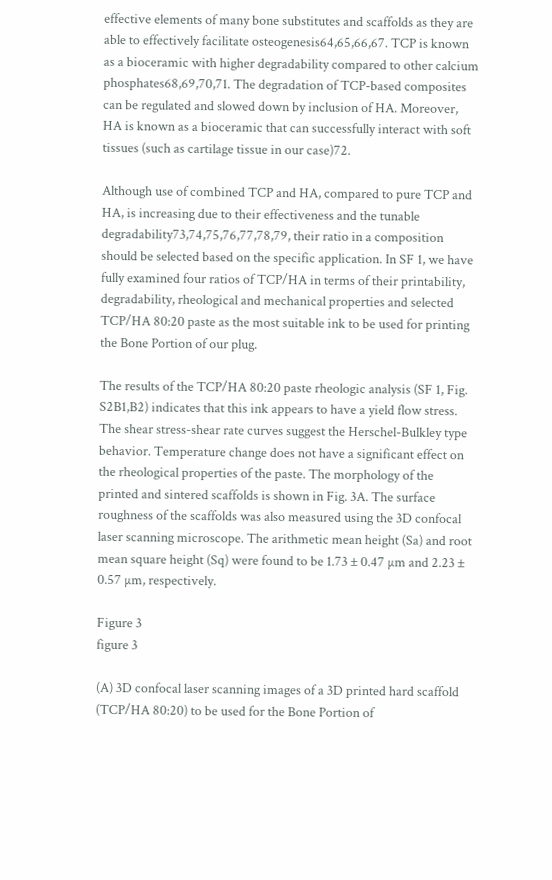effective elements of many bone substitutes and scaffolds as they are able to effectively facilitate osteogenesis64,65,66,67. TCP is known as a bioceramic with higher degradability compared to other calcium phosphates68,69,70,71. The degradation of TCP-based composites can be regulated and slowed down by inclusion of HA. Moreover, HA is known as a bioceramic that can successfully interact with soft tissues (such as cartilage tissue in our case)72.

Although use of combined TCP and HA, compared to pure TCP and HA, is increasing due to their effectiveness and the tunable degradability73,74,75,76,77,78,79, their ratio in a composition should be selected based on the specific application. In SF 1, we have fully examined four ratios of TCP/HA in terms of their printability, degradability, rheological and mechanical properties and selected TCP/HA 80:20 paste as the most suitable ink to be used for printing the Bone Portion of our plug.

The results of the TCP/HA 80:20 paste rheologic analysis (SF 1, Fig. S2B1,B2) indicates that this ink appears to have a yield flow stress. The shear stress-shear rate curves suggest the Herschel-Bulkley type behavior. Temperature change does not have a significant effect on the rheological properties of the paste. The morphology of the printed and sintered scaffolds is shown in Fig. 3A. The surface roughness of the scaffolds was also measured using the 3D confocal laser scanning microscope. The arithmetic mean height (Sa) and root mean square height (Sq) were found to be 1.73 ± 0.47 µm and 2.23 ± 0.57 µm, respectively.

Figure 3
figure 3

(A) 3D confocal laser scanning images of a 3D printed hard scaffold (TCP/HA 80:20) to be used for the Bone Portion of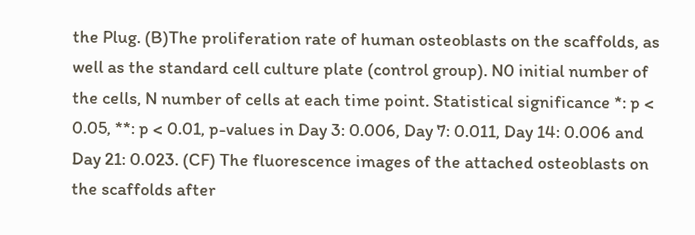the Plug. (B)The proliferation rate of human osteoblasts on the scaffolds, as well as the standard cell culture plate (control group). N0 initial number of the cells, N number of cells at each time point. Statistical significance *: p < 0.05, **: p < 0.01, p-values in Day 3: 0.006, Day 7: 0.011, Day 14: 0.006 and Day 21: 0.023. (CF) The fluorescence images of the attached osteoblasts on the scaffolds after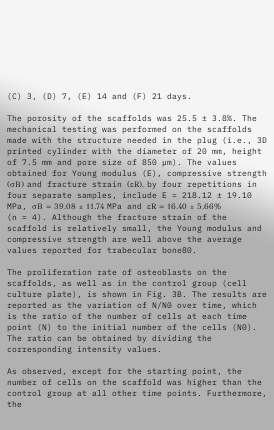(C) 3, (D) 7, (E) 14 and (F) 21 days.

The porosity of the scaffolds was 25.5 ± 3.8%. The mechanical testing was performed on the scaffolds made with the structure needed in the plug (i.e., 3D printed cylinder with the diameter of 20 mm, height of 7.5 mm and pore size of 850 µm). The values obtained for Young modulus (E), compressive strength (σB) and fracture strain (εR), by four repetitions in four separate samples, include E = 218.12 ± 19.10 MPa, σB = 39.08 ± 11.74 MPa and εR = 16.40 ± 5.66% (n = 4). Although the fracture strain of the scaffold is relatively small, the Young modulus and compressive strength are well above the average values reported for trabecular bone80.

The proliferation rate of osteoblasts on the scaffolds, as well as in the control group (cell culture plate), is shown in Fig. 3B. The results are reported as the variation of N/N0 over time, which is the ratio of the number of cells at each time point (N) to the initial number of the cells (N0). The ratio can be obtained by dividing the corresponding intensity values.

As observed, except for the starting point, the number of cells on the scaffold was higher than the control group at all other time points. Furthermore, the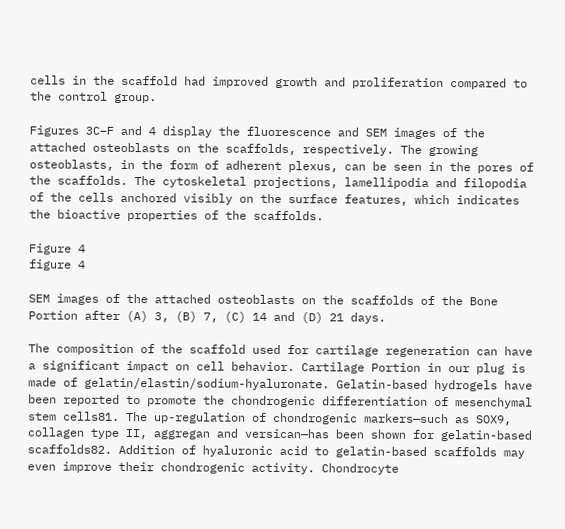cells in the scaffold had improved growth and proliferation compared to the control group.

Figures 3C–F and 4 display the fluorescence and SEM images of the attached osteoblasts on the scaffolds, respectively. The growing osteoblasts, in the form of adherent plexus, can be seen in the pores of the scaffolds. The cytoskeletal projections, lamellipodia and filopodia of the cells anchored visibly on the surface features, which indicates the bioactive properties of the scaffolds.

Figure 4
figure 4

SEM images of the attached osteoblasts on the scaffolds of the Bone Portion after (A) 3, (B) 7, (C) 14 and (D) 21 days.

The composition of the scaffold used for cartilage regeneration can have a significant impact on cell behavior. Cartilage Portion in our plug is made of gelatin/elastin/sodium-hyaluronate. Gelatin-based hydrogels have been reported to promote the chondrogenic differentiation of mesenchymal stem cells81. The up-regulation of chondrogenic markers—such as SOX9, collagen type II, aggregan and versican—has been shown for gelatin-based scaffolds82. Addition of hyaluronic acid to gelatin-based scaffolds may even improve their chondrogenic activity. Chondrocyte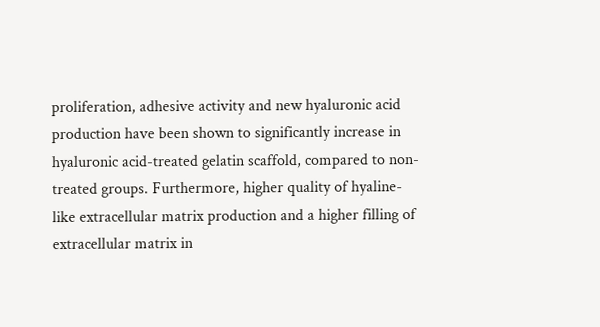proliferation, adhesive activity and new hyaluronic acid production have been shown to significantly increase in hyaluronic acid-treated gelatin scaffold, compared to non-treated groups. Furthermore, higher quality of hyaline-like extracellular matrix production and a higher filling of extracellular matrix in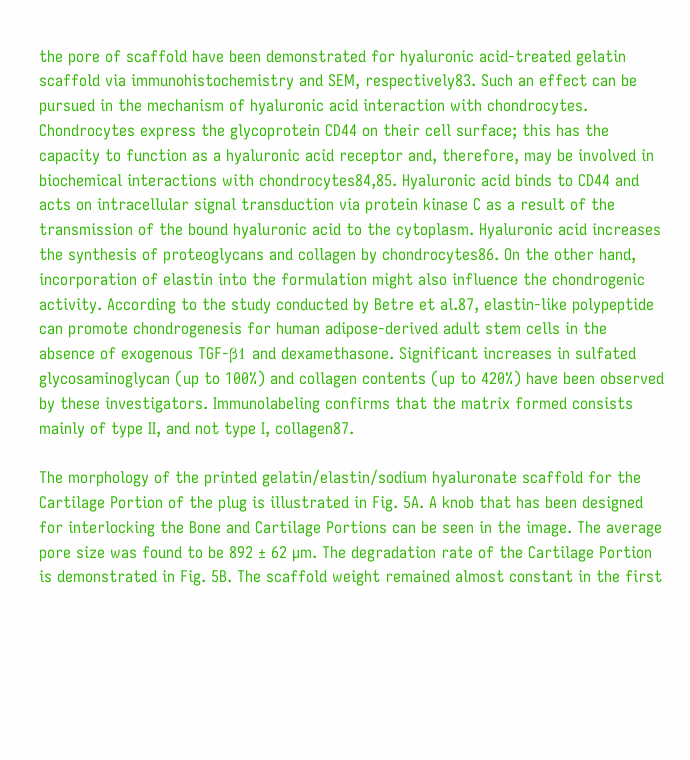the pore of scaffold have been demonstrated for hyaluronic acid-treated gelatin scaffold via immunohistochemistry and SEM, respectively83. Such an effect can be pursued in the mechanism of hyaluronic acid interaction with chondrocytes. Chondrocytes express the glycoprotein CD44 on their cell surface; this has the capacity to function as a hyaluronic acid receptor and, therefore, may be involved in biochemical interactions with chondrocytes84,85. Hyaluronic acid binds to CD44 and acts on intracellular signal transduction via protein kinase C as a result of the transmission of the bound hyaluronic acid to the cytoplasm. Hyaluronic acid increases the synthesis of proteoglycans and collagen by chondrocytes86. On the other hand, incorporation of elastin into the formulation might also influence the chondrogenic activity. According to the study conducted by Betre et al.87, elastin-like polypeptide can promote chondrogenesis for human adipose-derived adult stem cells in the absence of exogenous TGF-β1 and dexamethasone. Significant increases in sulfated glycosaminoglycan (up to 100%) and collagen contents (up to 420%) have been observed by these investigators. Immunolabeling confirms that the matrix formed consists mainly of type II, and not type I, collagen87.

The morphology of the printed gelatin/elastin/sodium hyaluronate scaffold for the Cartilage Portion of the plug is illustrated in Fig. 5A. A knob that has been designed for interlocking the Bone and Cartilage Portions can be seen in the image. The average pore size was found to be 892 ± 62 µm. The degradation rate of the Cartilage Portion is demonstrated in Fig. 5B. The scaffold weight remained almost constant in the first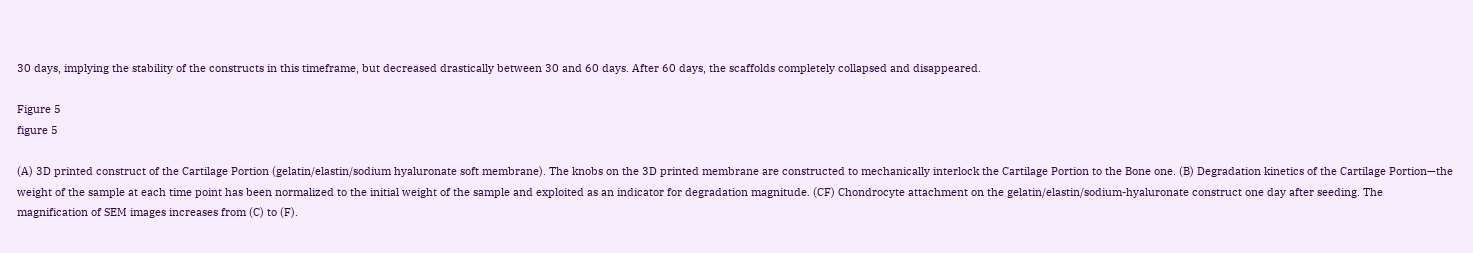30 days, implying the stability of the constructs in this timeframe, but decreased drastically between 30 and 60 days. After 60 days, the scaffolds completely collapsed and disappeared.

Figure 5
figure 5

(A) 3D printed construct of the Cartilage Portion (gelatin/elastin/sodium hyaluronate soft membrane). The knobs on the 3D printed membrane are constructed to mechanically interlock the Cartilage Portion to the Bone one. (B) Degradation kinetics of the Cartilage Portion—the weight of the sample at each time point has been normalized to the initial weight of the sample and exploited as an indicator for degradation magnitude. (CF) Chondrocyte attachment on the gelatin/elastin/sodium-hyaluronate construct one day after seeding. The magnification of SEM images increases from (C) to (F).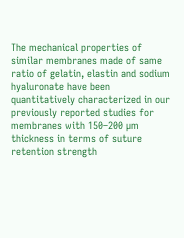The mechanical properties of similar membranes made of same ratio of gelatin, elastin and sodium hyaluronate have been quantitatively characterized in our previously reported studies for membranes with 150–200 µm thickness in terms of suture retention strength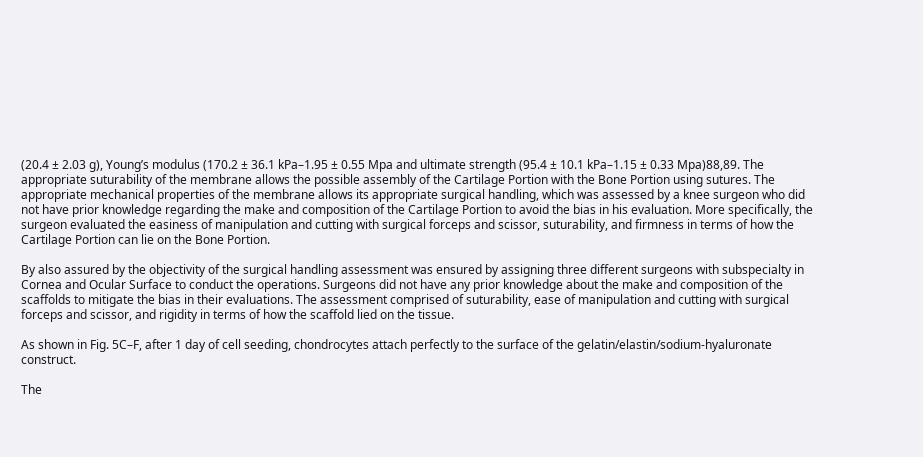(20.4 ± 2.03 g), Young’s modulus (170.2 ± 36.1 kPa–1.95 ± 0.55 Mpa and ultimate strength (95.4 ± 10.1 kPa–1.15 ± 0.33 Mpa)88,89. The appropriate suturability of the membrane allows the possible assembly of the Cartilage Portion with the Bone Portion using sutures. The appropriate mechanical properties of the membrane allows its appropriate surgical handling, which was assessed by a knee surgeon who did not have prior knowledge regarding the make and composition of the Cartilage Portion to avoid the bias in his evaluation. More specifically, the surgeon evaluated the easiness of manipulation and cutting with surgical forceps and scissor, suturability, and firmness in terms of how the Cartilage Portion can lie on the Bone Portion.

By also assured by the objectivity of the surgical handling assessment was ensured by assigning three different surgeons with subspecialty in Cornea and Ocular Surface to conduct the operations. Surgeons did not have any prior knowledge about the make and composition of the scaffolds to mitigate the bias in their evaluations. The assessment comprised of suturability, ease of manipulation and cutting with surgical forceps and scissor, and rigidity in terms of how the scaffold lied on the tissue.

As shown in Fig. 5C–F, after 1 day of cell seeding, chondrocytes attach perfectly to the surface of the gelatin/elastin/sodium-hyaluronate construct.

The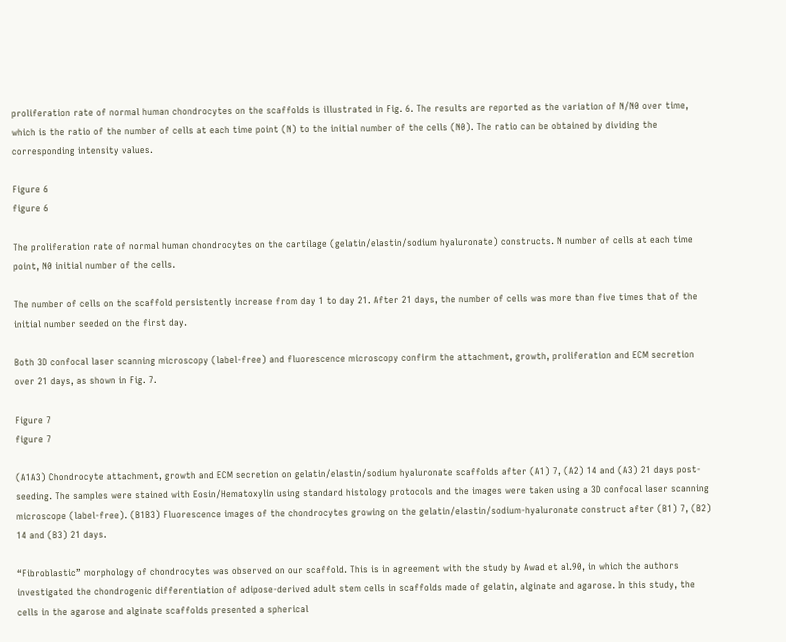proliferation rate of normal human chondrocytes on the scaffolds is illustrated in Fig. 6. The results are reported as the variation of N/N0 over time, which is the ratio of the number of cells at each time point (N) to the initial number of the cells (N0). The ratio can be obtained by dividing the corresponding intensity values.

Figure 6
figure 6

The proliferation rate of normal human chondrocytes on the cartilage (gelatin/elastin/sodium hyaluronate) constructs. N number of cells at each time point, N0 initial number of the cells.

The number of cells on the scaffold persistently increase from day 1 to day 21. After 21 days, the number of cells was more than five times that of the initial number seeded on the first day.

Both 3D confocal laser scanning microscopy (label-free) and fluorescence microscopy confirm the attachment, growth, proliferation and ECM secretion over 21 days, as shown in Fig. 7.

Figure 7
figure 7

(A1A3) Chondrocyte attachment, growth and ECM secretion on gelatin/elastin/sodium hyaluronate scaffolds after (A1) 7, (A2) 14 and (A3) 21 days post-seeding. The samples were stained with Eosin/Hematoxylin using standard histology protocols and the images were taken using a 3D confocal laser scanning microscope (label-free). (B1B3) Fluorescence images of the chondrocytes growing on the gelatin/elastin/sodium-hyaluronate construct after (B1) 7, (B2) 14 and (B3) 21 days.

“Fibroblastic” morphology of chondrocytes was observed on our scaffold. This is in agreement with the study by Awad et al.90, in which the authors investigated the chondrogenic differentiation of adipose-derived adult stem cells in scaffolds made of gelatin, alginate and agarose. In this study, the cells in the agarose and alginate scaffolds presented a spherical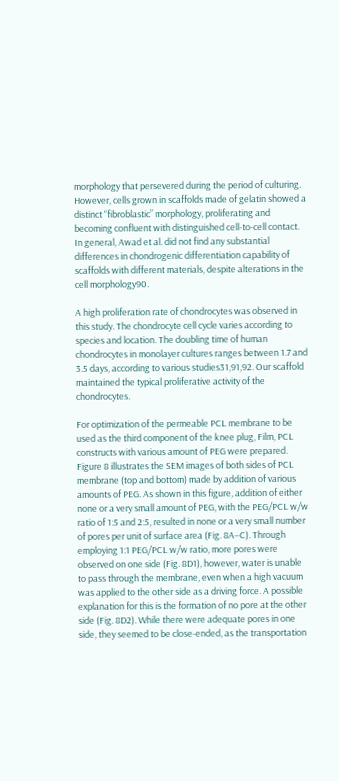morphology that persevered during the period of culturing. However, cells grown in scaffolds made of gelatin showed a distinct “fibroblastic” morphology, proliferating and becoming confluent with distinguished cell-to-cell contact. In general, Awad et al. did not find any substantial differences in chondrogenic differentiation capability of scaffolds with different materials, despite alterations in the cell morphology90.

A high proliferation rate of chondrocytes was observed in this study. The chondrocyte cell cycle varies according to species and location. The doubling time of human chondrocytes in monolayer cultures ranges between 1.7 and 3.5 days, according to various studies31,91,92. Our scaffold maintained the typical proliferative activity of the chondrocytes.

For optimization of the permeable PCL membrane to be used as the third component of the knee plug, Film, PCL constructs with various amount of PEG were prepared. Figure 8 illustrates the SEM images of both sides of PCL membrane (top and bottom) made by addition of various amounts of PEG. As shown in this figure, addition of either none or a very small amount of PEG, with the PEG/PCL w/w ratio of 1:5 and 2:5, resulted in none or a very small number of pores per unit of surface area (Fig. 8A–C). Through employing 1:1 PEG/PCL w/w ratio, more pores were observed on one side (Fig. 8D1), however, water is unable to pass through the membrane, even when a high vacuum was applied to the other side as a driving force. A possible explanation for this is the formation of no pore at the other side (Fig. 8D2). While there were adequate pores in one side, they seemed to be close-ended, as the transportation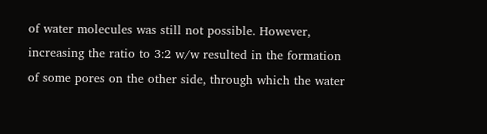of water molecules was still not possible. However, increasing the ratio to 3:2 w/w resulted in the formation of some pores on the other side, through which the water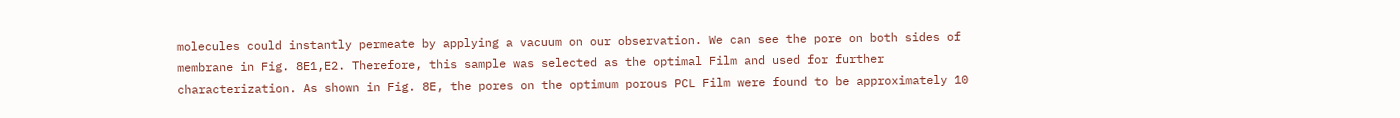molecules could instantly permeate by applying a vacuum on our observation. We can see the pore on both sides of membrane in Fig. 8E1,E2. Therefore, this sample was selected as the optimal Film and used for further characterization. As shown in Fig. 8E, the pores on the optimum porous PCL Film were found to be approximately 10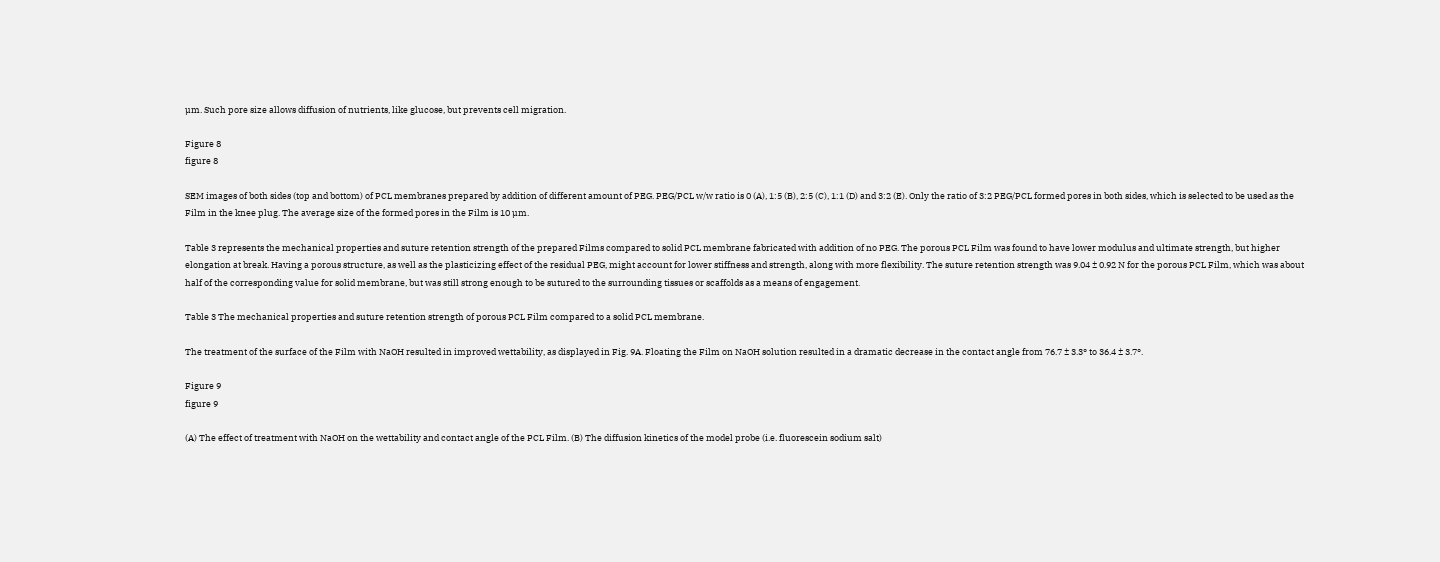µm. Such pore size allows diffusion of nutrients, like glucose, but prevents cell migration.

Figure 8
figure 8

SEM images of both sides (top and bottom) of PCL membranes prepared by addition of different amount of PEG. PEG/PCL w/w ratio is 0 (A), 1:5 (B), 2:5 (C), 1:1 (D) and 3:2 (E). Only the ratio of 3:2 PEG/PCL formed pores in both sides, which is selected to be used as the Film in the knee plug. The average size of the formed pores in the Film is 10 µm.

Table 3 represents the mechanical properties and suture retention strength of the prepared Films compared to solid PCL membrane fabricated with addition of no PEG. The porous PCL Film was found to have lower modulus and ultimate strength, but higher elongation at break. Having a porous structure, as well as the plasticizing effect of the residual PEG, might account for lower stiffness and strength, along with more flexibility. The suture retention strength was 9.04 ± 0.92 N for the porous PCL Film, which was about half of the corresponding value for solid membrane, but was still strong enough to be sutured to the surrounding tissues or scaffolds as a means of engagement.

Table 3 The mechanical properties and suture retention strength of porous PCL Film compared to a solid PCL membrane.

The treatment of the surface of the Film with NaOH resulted in improved wettability, as displayed in Fig. 9A. Floating the Film on NaOH solution resulted in a dramatic decrease in the contact angle from 76.7 ± 3.3° to 36.4 ± 3.7°.

Figure 9
figure 9

(A) The effect of treatment with NaOH on the wettability and contact angle of the PCL Film. (B) The diffusion kinetics of the model probe (i.e. fluorescein sodium salt)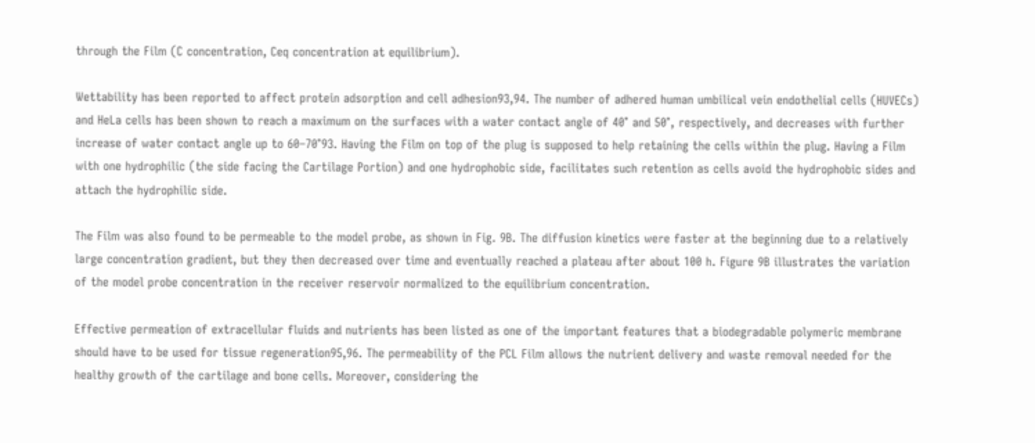through the Film (C concentration, Ceq concentration at equilibrium).

Wettability has been reported to affect protein adsorption and cell adhesion93,94. The number of adhered human umbilical vein endothelial cells (HUVECs) and HeLa cells has been shown to reach a maximum on the surfaces with a water contact angle of 40° and 50°, respectively, and decreases with further increase of water contact angle up to 60–70°93. Having the Film on top of the plug is supposed to help retaining the cells within the plug. Having a Film with one hydrophilic (the side facing the Cartilage Portion) and one hydrophobic side, facilitates such retention as cells avoid the hydrophobic sides and attach the hydrophilic side.

The Film was also found to be permeable to the model probe, as shown in Fig. 9B. The diffusion kinetics were faster at the beginning due to a relatively large concentration gradient, but they then decreased over time and eventually reached a plateau after about 100 h. Figure 9B illustrates the variation of the model probe concentration in the receiver reservoir normalized to the equilibrium concentration.

Effective permeation of extracellular fluids and nutrients has been listed as one of the important features that a biodegradable polymeric membrane should have to be used for tissue regeneration95,96. The permeability of the PCL Film allows the nutrient delivery and waste removal needed for the healthy growth of the cartilage and bone cells. Moreover, considering the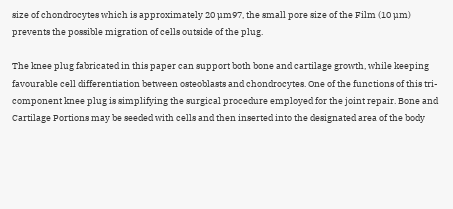size of chondrocytes which is approximately 20 µm97, the small pore size of the Film (10 µm) prevents the possible migration of cells outside of the plug.

The knee plug fabricated in this paper can support both bone and cartilage growth, while keeping favourable cell differentiation between osteoblasts and chondrocytes. One of the functions of this tri-component knee plug is simplifying the surgical procedure employed for the joint repair. Bone and Cartilage Portions may be seeded with cells and then inserted into the designated area of the body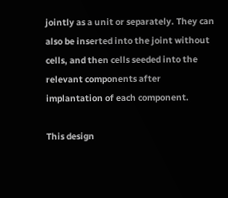jointly as a unit or separately. They can also be inserted into the joint without cells, and then cells seeded into the relevant components after implantation of each component.

This design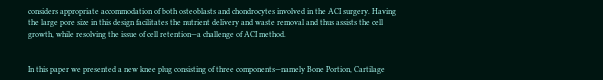considers appropriate accommodation of both osteoblasts and chondrocytes involved in the ACI surgery. Having the large pore size in this design facilitates the nutrient delivery and waste removal and thus assists the cell growth, while resolving the issue of cell retention—a challenge of ACI method.


In this paper we presented a new knee plug consisting of three components—namely Bone Portion, Cartilage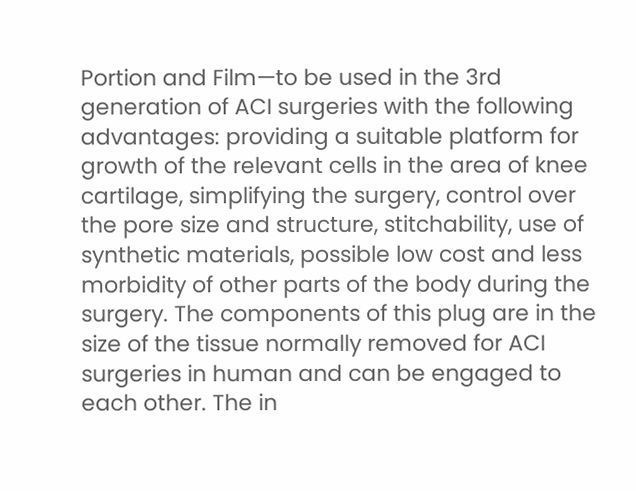Portion and Film—to be used in the 3rd generation of ACI surgeries with the following advantages: providing a suitable platform for growth of the relevant cells in the area of knee cartilage, simplifying the surgery, control over the pore size and structure, stitchability, use of synthetic materials, possible low cost and less morbidity of other parts of the body during the surgery. The components of this plug are in the size of the tissue normally removed for ACI surgeries in human and can be engaged to each other. The in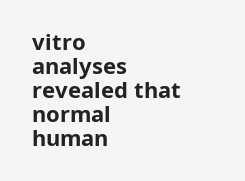vitro analyses revealed that normal human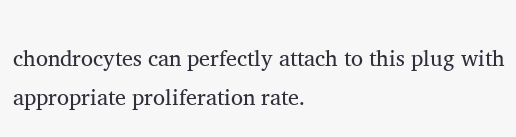chondrocytes can perfectly attach to this plug with appropriate proliferation rate.